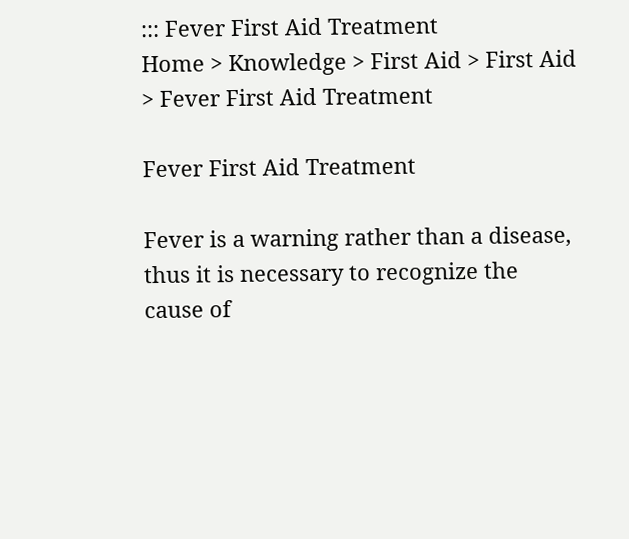::: Fever First Aid Treatment
Home > Knowledge > First Aid > First Aid > Fever First Aid Treatment

Fever First Aid Treatment

Fever is a warning rather than a disease, thus it is necessary to recognize the cause of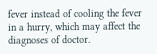fever instead of cooling the fever in a hurry, which may affect the diagnoses of doctor.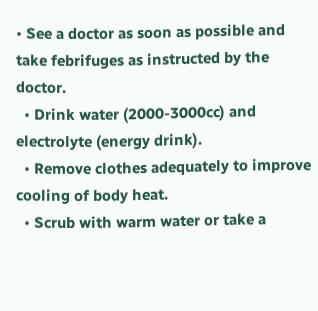• See a doctor as soon as possible and take febrifuges as instructed by the doctor.
  • Drink water (2000-3000cc) and electrolyte (energy drink).
  • Remove clothes adequately to improve cooling of body heat.
  • Scrub with warm water or take a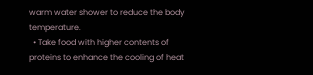warm water shower to reduce the body temperature.
  • Take food with higher contents of proteins to enhance the cooling of heat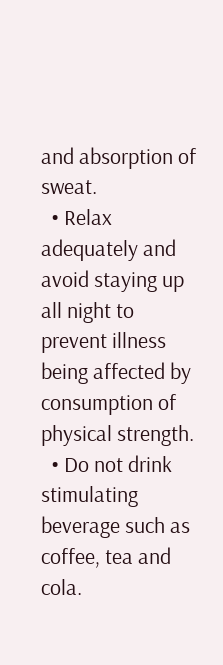and absorption of sweat.
  • Relax adequately and avoid staying up all night to prevent illness being affected by consumption of physical strength.
  • Do not drink stimulating beverage such as coffee, tea and cola.